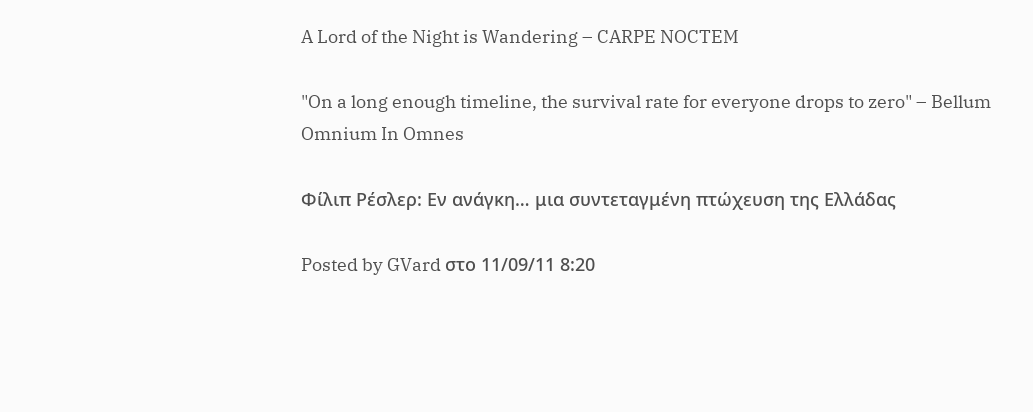A Lord of the Night is Wandering – CARPE NOCTEM

"On a long enough timeline, the survival rate for everyone drops to zero" – Bellum Omnium In Omnes

Φίλιπ Ρέσλερ: Εν ανάγκη… μια συντεταγμένη πτώχευση της Ελλάδας

Posted by GVard στο 11/09/11 8:20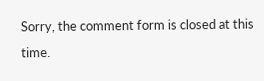Sorry, the comment form is closed at this time.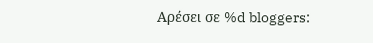Αρέσει σε %d bloggers: